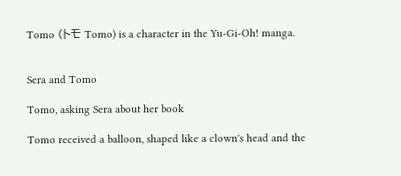Tomo (トモ Tomo) is a character in the Yu-Gi-Oh! manga.


Sera and Tomo

Tomo, asking Sera about her book

Tomo received a balloon, shaped like a clown's head and the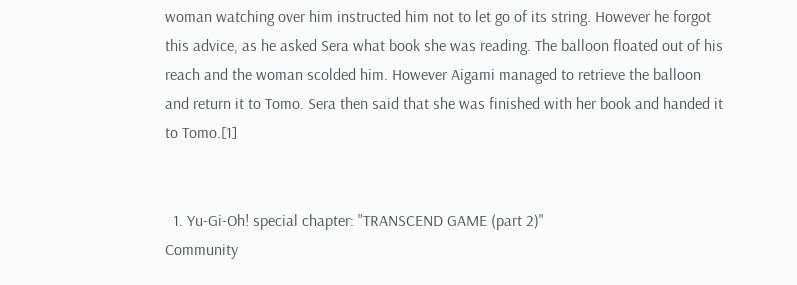woman watching over him instructed him not to let go of its string. However he forgot this advice, as he asked Sera what book she was reading. The balloon floated out of his reach and the woman scolded him. However Aigami managed to retrieve the balloon and return it to Tomo. Sera then said that she was finished with her book and handed it to Tomo.[1]


  1. Yu-Gi-Oh! special chapter: "TRANSCEND GAME (part 2)"
Community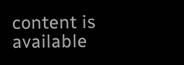content is available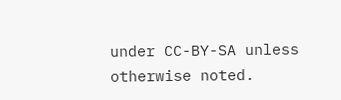under CC-BY-SA unless otherwise noted.